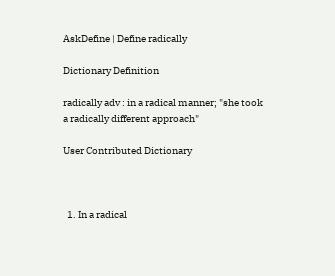AskDefine | Define radically

Dictionary Definition

radically adv : in a radical manner; "she took a radically different approach"

User Contributed Dictionary



  1. In a radical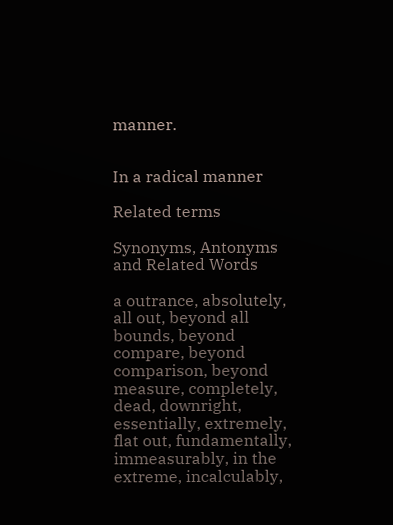manner.


In a radical manner

Related terms

Synonyms, Antonyms and Related Words

a outrance, absolutely, all out, beyond all bounds, beyond compare, beyond comparison, beyond measure, completely, dead, downright, essentially, extremely, flat out, fundamentally, immeasurably, in the extreme, incalculably,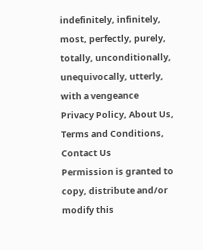indefinitely, infinitely, most, perfectly, purely, totally, unconditionally, unequivocally, utterly, with a vengeance
Privacy Policy, About Us, Terms and Conditions, Contact Us
Permission is granted to copy, distribute and/or modify this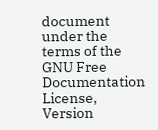document under the terms of the GNU Free Documentation License, Version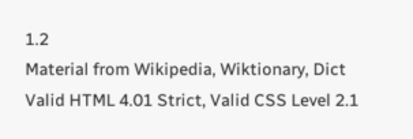1.2
Material from Wikipedia, Wiktionary, Dict
Valid HTML 4.01 Strict, Valid CSS Level 2.1